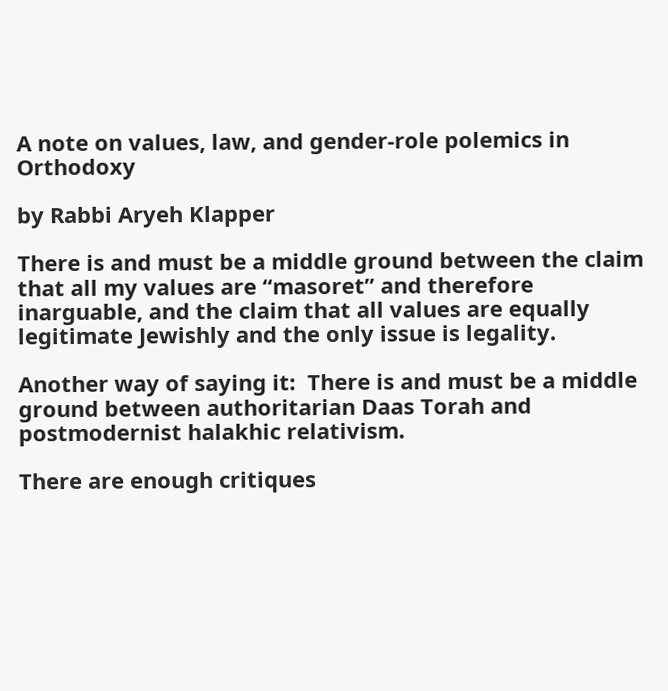A note on values, law, and gender-role polemics in Orthodoxy

by Rabbi Aryeh Klapper

There is and must be a middle ground between the claim that all my values are “masoret” and therefore inarguable, and the claim that all values are equally legitimate Jewishly and the only issue is legality.

Another way of saying it:  There is and must be a middle ground between authoritarian Daas Torah and postmodernist halakhic relativism.

There are enough critiques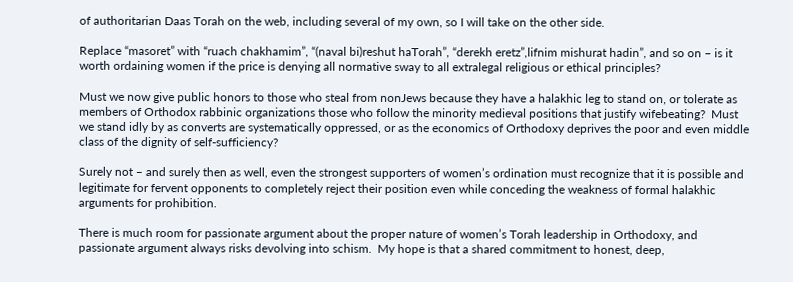of authoritarian Daas Torah on the web, including several of my own, so I will take on the other side.

Replace “masoret” with “ruach chakhamim”, “(naval bi)reshut haTorah”, “derekh eretz”,lifnim mishurat hadin”, and so on – is it worth ordaining women if the price is denying all normative sway to all extralegal religious or ethical principles?

Must we now give public honors to those who steal from nonJews because they have a halakhic leg to stand on, or tolerate as members of Orthodox rabbinic organizations those who follow the minority medieval positions that justify wifebeating?  Must we stand idly by as converts are systematically oppressed, or as the economics of Orthodoxy deprives the poor and even middle class of the dignity of self-sufficiency?

Surely not – and surely then as well, even the strongest supporters of women’s ordination must recognize that it is possible and legitimate for fervent opponents to completely reject their position even while conceding the weakness of formal halakhic arguments for prohibition.

There is much room for passionate argument about the proper nature of women’s Torah leadership in Orthodoxy, and passionate argument always risks devolving into schism.  My hope is that a shared commitment to honest, deep,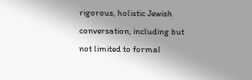rigorous, holistic Jewish conversation, including but not limited to formal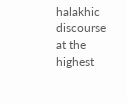halakhic discourse at the highest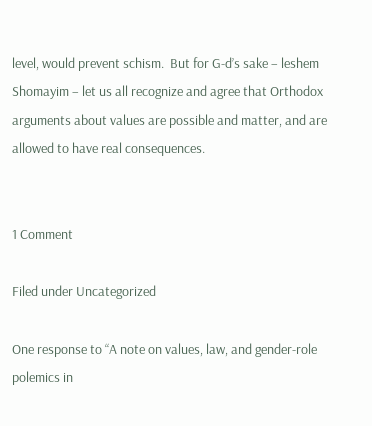level, would prevent schism.  But for G-d’s sake – leshem Shomayim – let us all recognize and agree that Orthodox arguments about values are possible and matter, and are allowed to have real consequences.


1 Comment

Filed under Uncategorized

One response to “A note on values, law, and gender-role polemics in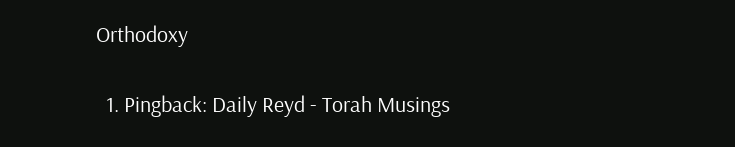Orthodoxy

  1. Pingback: Daily Reyd - Torah Musings